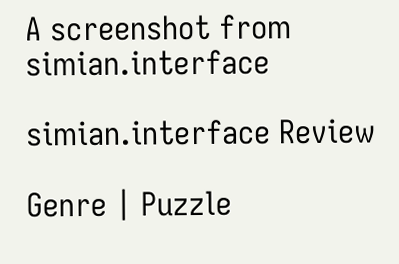A screenshot from simian.interface

simian.interface Review

Genre | Puzzle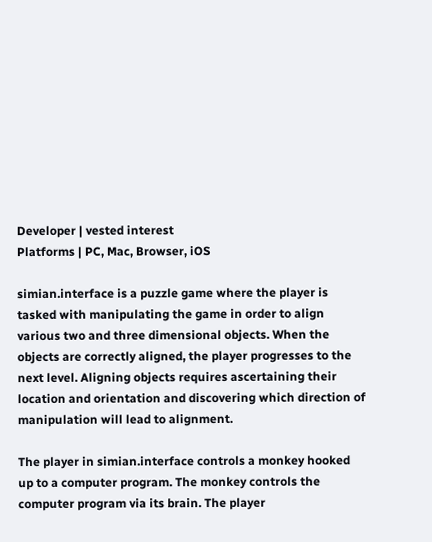Developer | vested interest
Platforms | PC, Mac, Browser, iOS

simian.interface is a puzzle game where the player is tasked with manipulating the game in order to align various two and three dimensional objects. When the objects are correctly aligned, the player progresses to the next level. Aligning objects requires ascertaining their location and orientation and discovering which direction of manipulation will lead to alignment.

The player in simian.interface controls a monkey hooked up to a computer program. The monkey controls the computer program via its brain. The player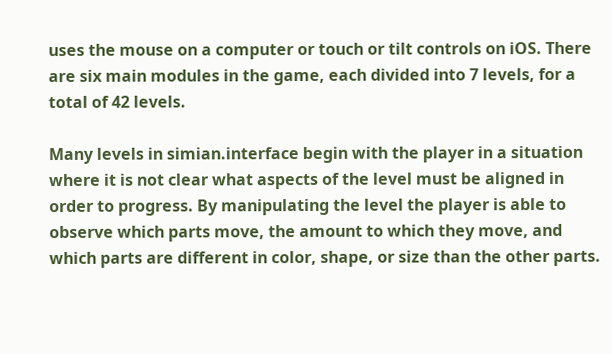uses the mouse on a computer or touch or tilt controls on iOS. There are six main modules in the game, each divided into 7 levels, for a total of 42 levels.

Many levels in simian.interface begin with the player in a situation where it is not clear what aspects of the level must be aligned in order to progress. By manipulating the level the player is able to observe which parts move, the amount to which they move, and which parts are different in color, shape, or size than the other parts.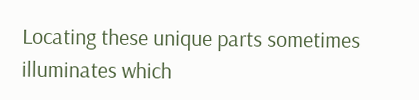Locating these unique parts sometimes illuminates which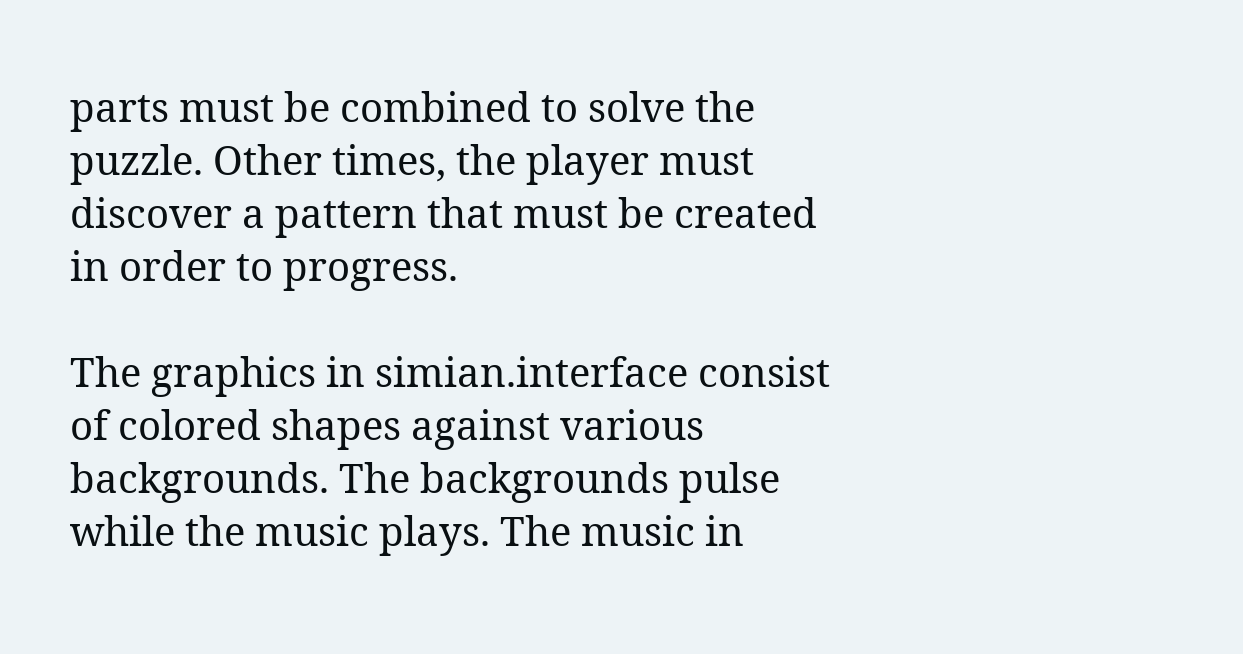parts must be combined to solve the puzzle. Other times, the player must discover a pattern that must be created in order to progress.

The graphics in simian.interface consist of colored shapes against various backgrounds. The backgrounds pulse while the music plays. The music in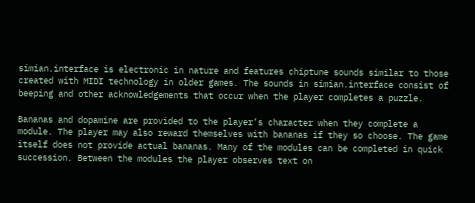simian.interface is electronic in nature and features chiptune sounds similar to those created with MIDI technology in older games. The sounds in simian.interface consist of beeping and other acknowledgements that occur when the player completes a puzzle.

Bananas and dopamine are provided to the player’s character when they complete a module. The player may also reward themselves with bananas if they so choose. The game itself does not provide actual bananas. Many of the modules can be completed in quick succession. Between the modules the player observes text on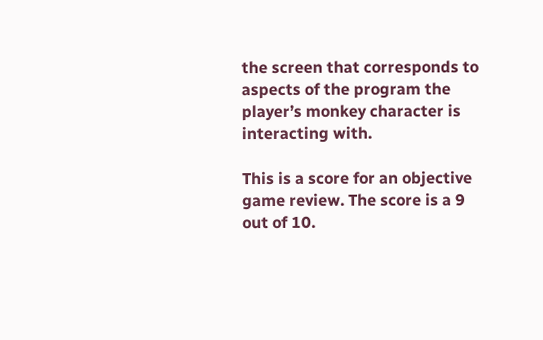the screen that corresponds to aspects of the program the player’s monkey character is interacting with.

This is a score for an objective game review. The score is a 9 out of 10.